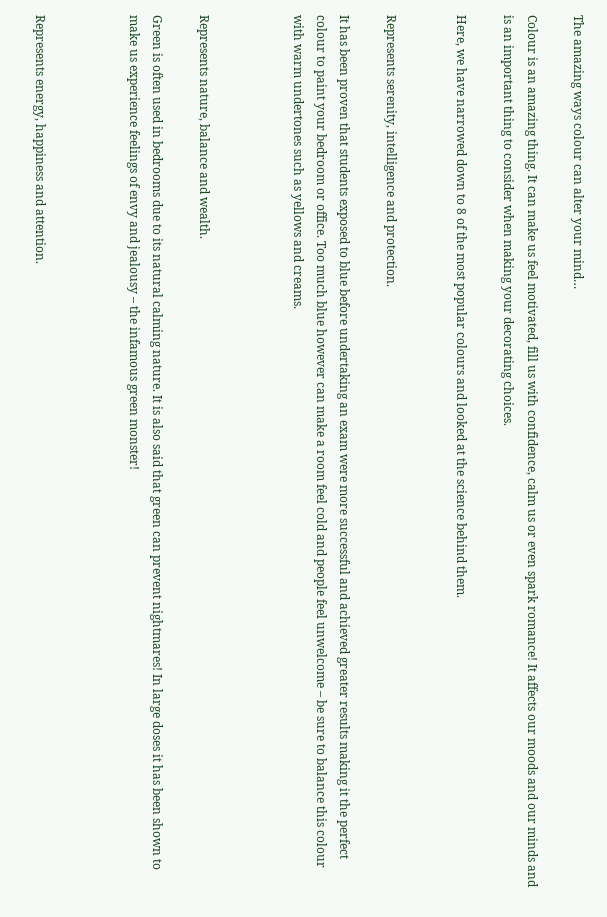The amazing ways colour can alter your mind…

Colour is an amazing thing. It can make us feel motivated, fill us with confidence, calm us or even spark romance! It affects our moods and our minds and is an important thing to consider when making your decorating choices.

Here, we have narrowed down to 8 of the most popular colours and looked at the science behind them.


Represents serenity, intelligence and protection.

It has been proven that students exposed to blue before undertaking an exam were more successful and achieved greater results making it the perfect colour to paint your bedroom or office. Too much blue however can make a room feel cold and people feel unwelcome – be sure to balance this colour with warm undertones such as yellows and creams.



Represents nature, balance and wealth.

Green is often used in bedrooms due to its natural calming nature. It is also said that green can prevent nightmares! In large doses it has been shown to make us experience feelings of envy and jealousy – the infamous green monster!



Represents energy, happiness and attention.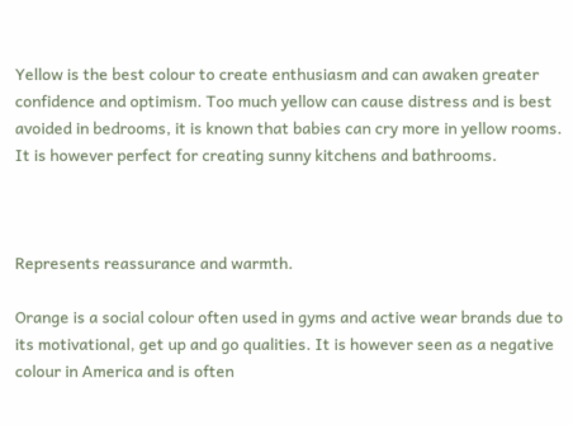Yellow is the best colour to create enthusiasm and can awaken greater confidence and optimism. Too much yellow can cause distress and is best avoided in bedrooms, it is known that babies can cry more in yellow rooms. It is however perfect for creating sunny kitchens and bathrooms.



Represents reassurance and warmth.

Orange is a social colour often used in gyms and active wear brands due to its motivational, get up and go qualities. It is however seen as a negative colour in America and is often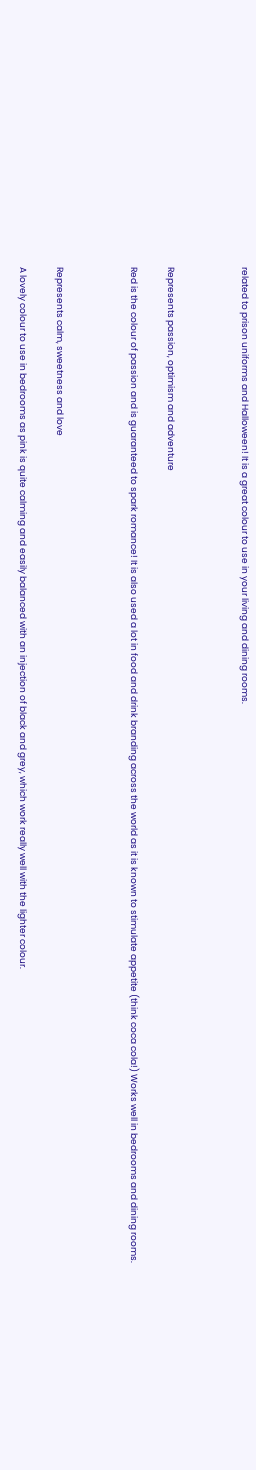related to prison uniforms and Halloween! It is a great colour to use in your living and dining rooms.



Represents passion, optimism and adventure

Red is the colour of passion and is guaranteed to spark romance! It is also used a lot in food and drink branding across the world as it is known to stimulate appetite (think coca cola!) Works well in bedrooms and dining rooms.



Represents calm, sweetness and love

A lovely colour to use in bedrooms as pink is quite calming and easily balanced with an injection of black and grey, which work really well with the lighter colour.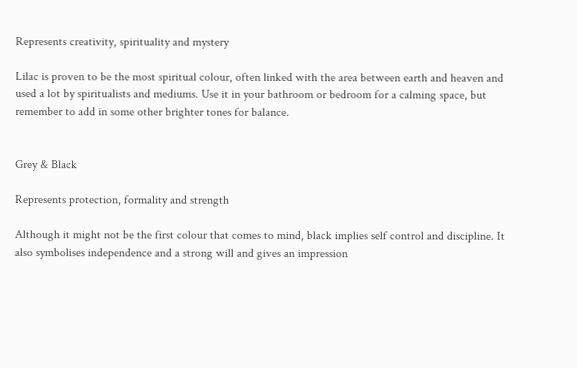Represents creativity, spirituality and mystery

Lilac is proven to be the most spiritual colour, often linked with the area between earth and heaven and used a lot by spiritualists and mediums. Use it in your bathroom or bedroom for a calming space, but remember to add in some other brighter tones for balance.


Grey & Black

Represents protection, formality and strength

Although it might not be the first colour that comes to mind, black implies self control and discipline. It also symbolises independence and a strong will and gives an impression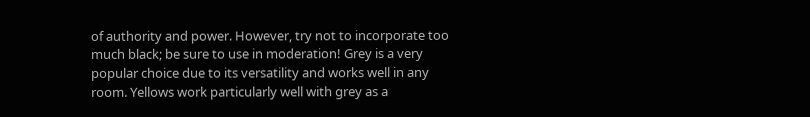of authority and power. However, try not to incorporate too much black; be sure to use in moderation! Grey is a very popular choice due to its versatility and works well in any room. Yellows work particularly well with grey as a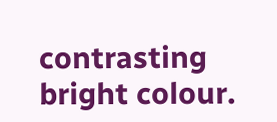contrasting bright colour.